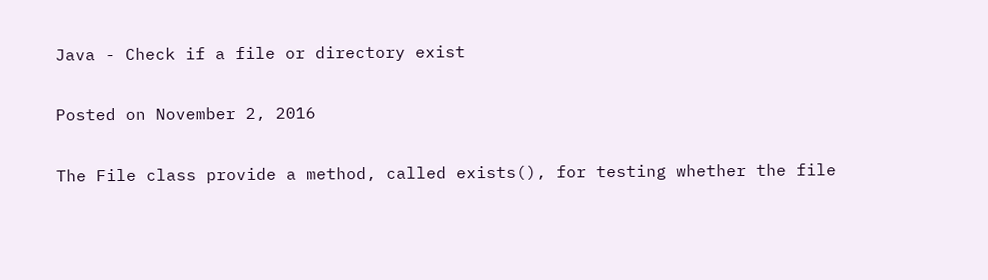Java - Check if a file or directory exist

Posted on November 2, 2016

The File class provide a method, called exists(), for testing whether the file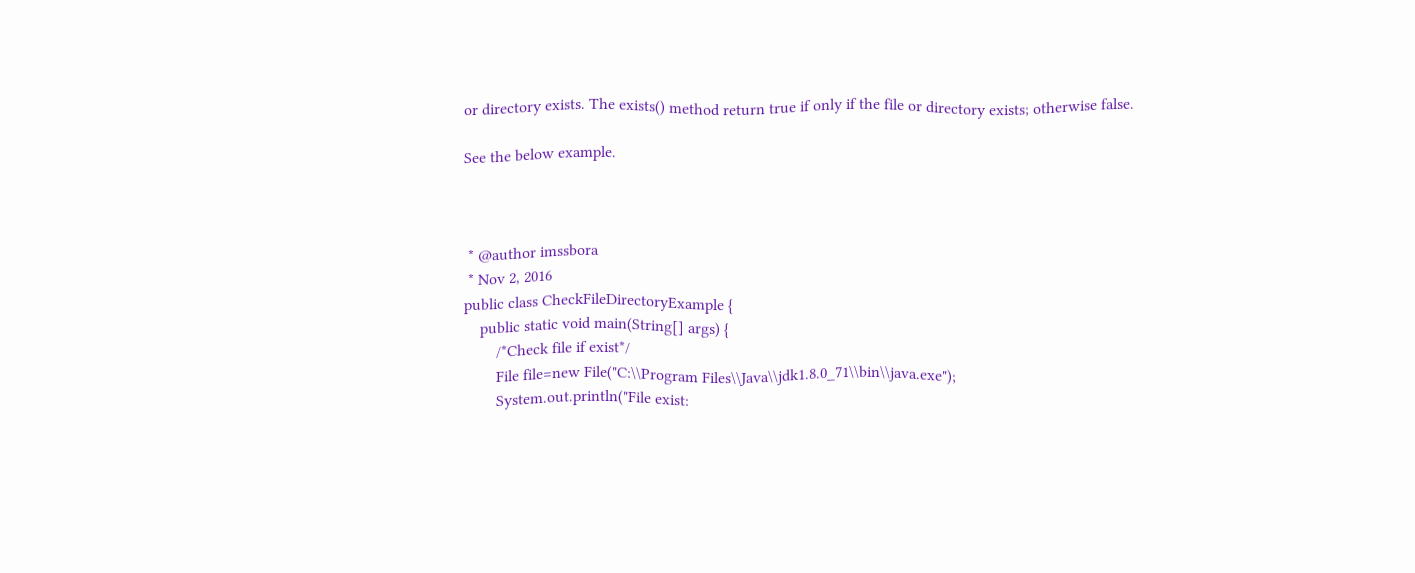or directory exists. The exists() method return true if only if the file or directory exists; otherwise false.

See the below example.



 * @author imssbora
 * Nov 2, 2016
public class CheckFileDirectoryExample {
    public static void main(String[] args) {
        /*Check file if exist*/
        File file=new File("C:\\Program Files\\Java\\jdk1.8.0_71\\bin\\java.exe");
        System.out.println("File exist: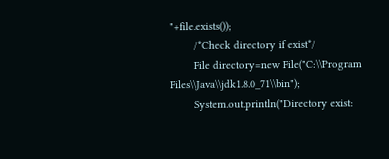"+file.exists());
        /*Check directory if exist*/
        File directory=new File("C:\\Program Files\\Java\\jdk1.8.0_71\\bin");
        System.out.println("Directory exist: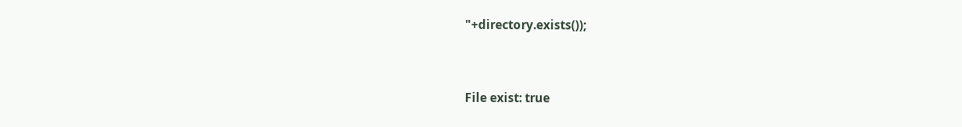"+directory.exists());


File exist: true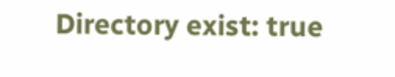Directory exist: true